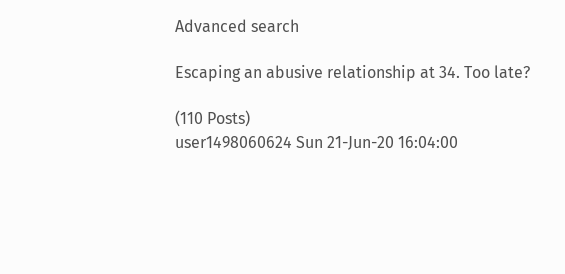Advanced search

Escaping an abusive relationship at 34. Too late?

(110 Posts)
user1498060624 Sun 21-Jun-20 16:04:00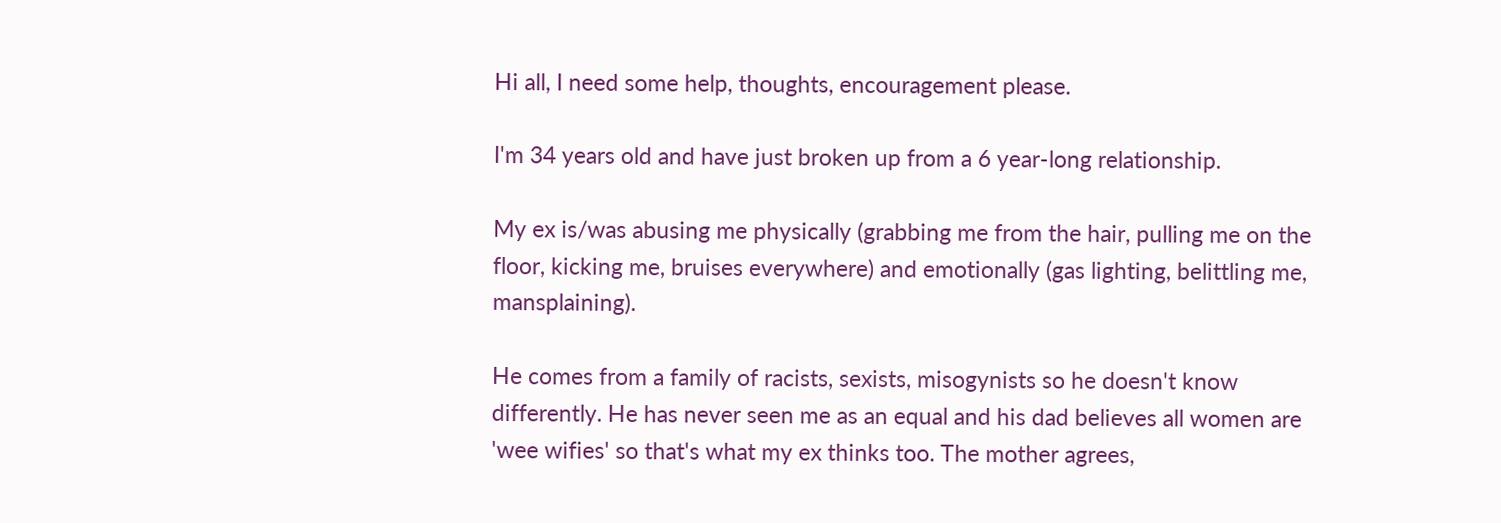Hi all, I need some help, thoughts, encouragement please.

I'm 34 years old and have just broken up from a 6 year-long relationship.

My ex is/was abusing me physically (grabbing me from the hair, pulling me on the floor, kicking me, bruises everywhere) and emotionally (gas lighting, belittling me, mansplaining).

He comes from a family of racists, sexists, misogynists so he doesn't know differently. He has never seen me as an equal and his dad believes all women are 'wee wifies' so that's what my ex thinks too. The mother agrees,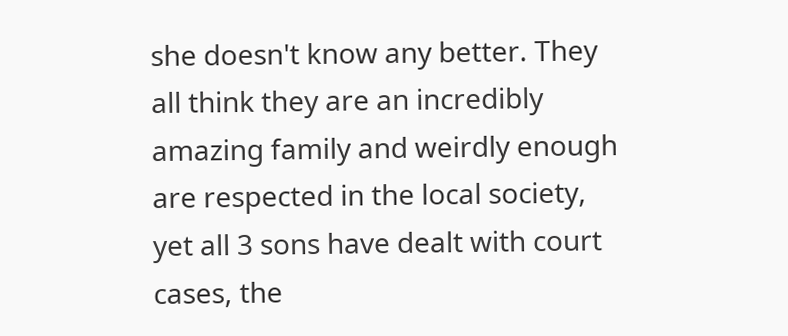she doesn't know any better. They all think they are an incredibly amazing family and weirdly enough are respected in the local society, yet all 3 sons have dealt with court cases, the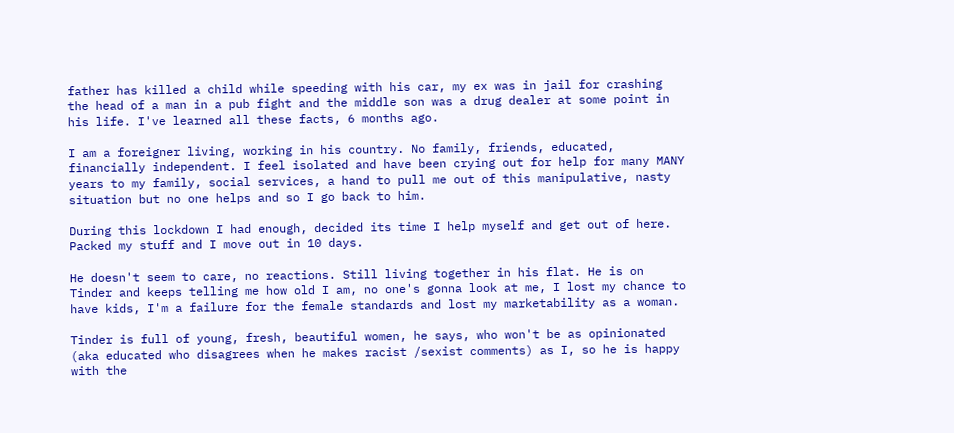father has killed a child while speeding with his car, my ex was in jail for crashing the head of a man in a pub fight and the middle son was a drug dealer at some point in his life. I've learned all these facts, 6 months ago.

I am a foreigner living, working in his country. No family, friends, educated, financially independent. I feel isolated and have been crying out for help for many MANY years to my family, social services, a hand to pull me out of this manipulative, nasty situation but no one helps and so I go back to him.

During this lockdown I had enough, decided its time I help myself and get out of here. Packed my stuff and I move out in 10 days.

He doesn't seem to care, no reactions. Still living together in his flat. He is on Tinder and keeps telling me how old I am, no one's gonna look at me, I lost my chance to have kids, I'm a failure for the female standards and lost my marketability as a woman.

Tinder is full of young, fresh, beautiful women, he says, who won't be as opinionated (aka educated who disagrees when he makes racist /sexist comments) as I, so he is happy with the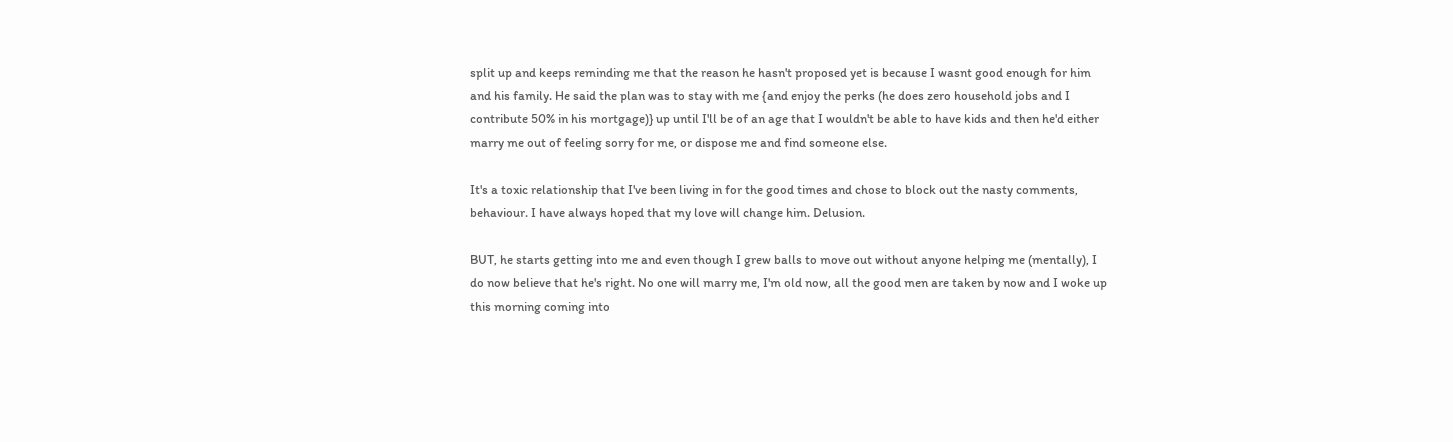split up and keeps reminding me that the reason he hasn't proposed yet is because I wasnt good enough for him and his family. He said the plan was to stay with me {and enjoy the perks (he does zero household jobs and I contribute 50% in his mortgage)} up until I'll be of an age that I wouldn't be able to have kids and then he'd either marry me out of feeling sorry for me, or dispose me and find someone else.

It's a toxic relationship that I've been living in for the good times and chose to block out the nasty comments, behaviour. I have always hoped that my love will change him. Delusion.

BUT, he starts getting into me and even though I grew balls to move out without anyone helping me (mentally), I do now believe that he's right. No one will marry me, I'm old now, all the good men are taken by now and I woke up this morning coming into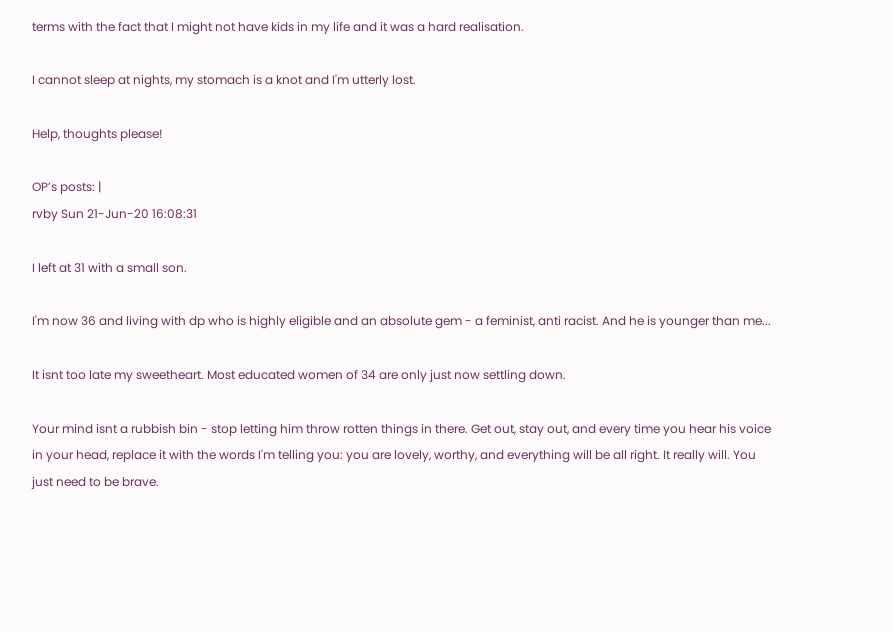terms with the fact that I might not have kids in my life and it was a hard realisation.

I cannot sleep at nights, my stomach is a knot and I'm utterly lost.

Help, thoughts please!

OP’s posts: |
rvby Sun 21-Jun-20 16:08:31

I left at 31 with a small son.

I'm now 36 and living with dp who is highly eligible and an absolute gem - a feminist, anti racist. And he is younger than me...

It isnt too late my sweetheart. Most educated women of 34 are only just now settling down.

Your mind isnt a rubbish bin - stop letting him throw rotten things in there. Get out, stay out, and every time you hear his voice in your head, replace it with the words I'm telling you: you are lovely, worthy, and everything will be all right. It really will. You just need to be brave.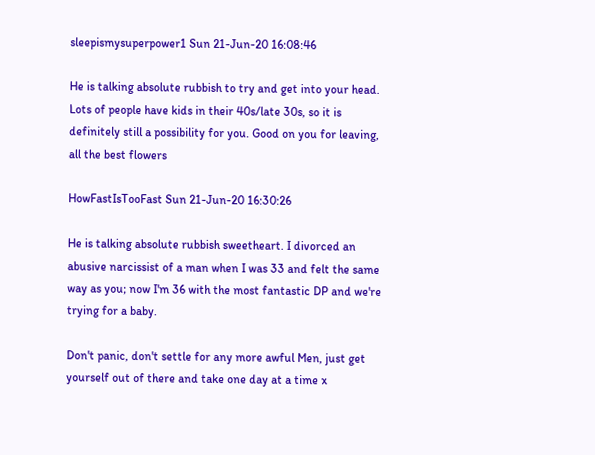sleepismysuperpower1 Sun 21-Jun-20 16:08:46

He is talking absolute rubbish to try and get into your head. Lots of people have kids in their 40s/late 30s, so it is definitely still a possibility for you. Good on you for leaving, all the best flowers

HowFastIsTooFast Sun 21-Jun-20 16:30:26

He is talking absolute rubbish sweetheart. I divorced an abusive narcissist of a man when I was 33 and felt the same way as you; now I'm 36 with the most fantastic DP and we're trying for a baby.

Don't panic, don't settle for any more awful Men, just get yourself out of there and take one day at a time x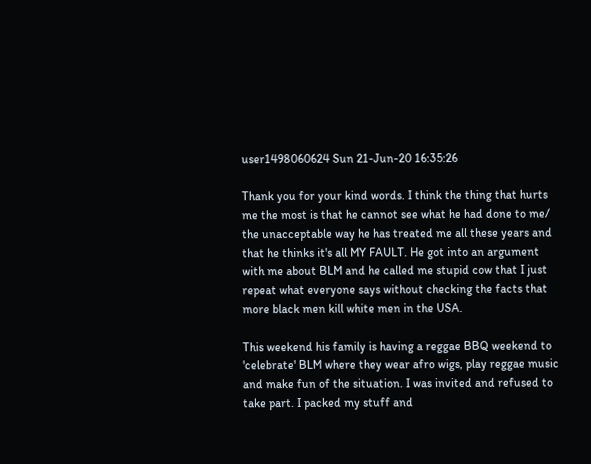user1498060624 Sun 21-Jun-20 16:35:26

Thank you for your kind words. I think the thing that hurts me the most is that he cannot see what he had done to me/ the unacceptable way he has treated me all these years and that he thinks it's all MY FAULT. He got into an argument with me about BLM and he called me stupid cow that I just repeat what everyone says without checking the facts that more black men kill white men in the USA.

This weekend his family is having a reggae BBQ weekend to 'celebrate' BLM where they wear afro wigs, play reggae music and make fun of the situation. I was invited and refused to take part. I packed my stuff and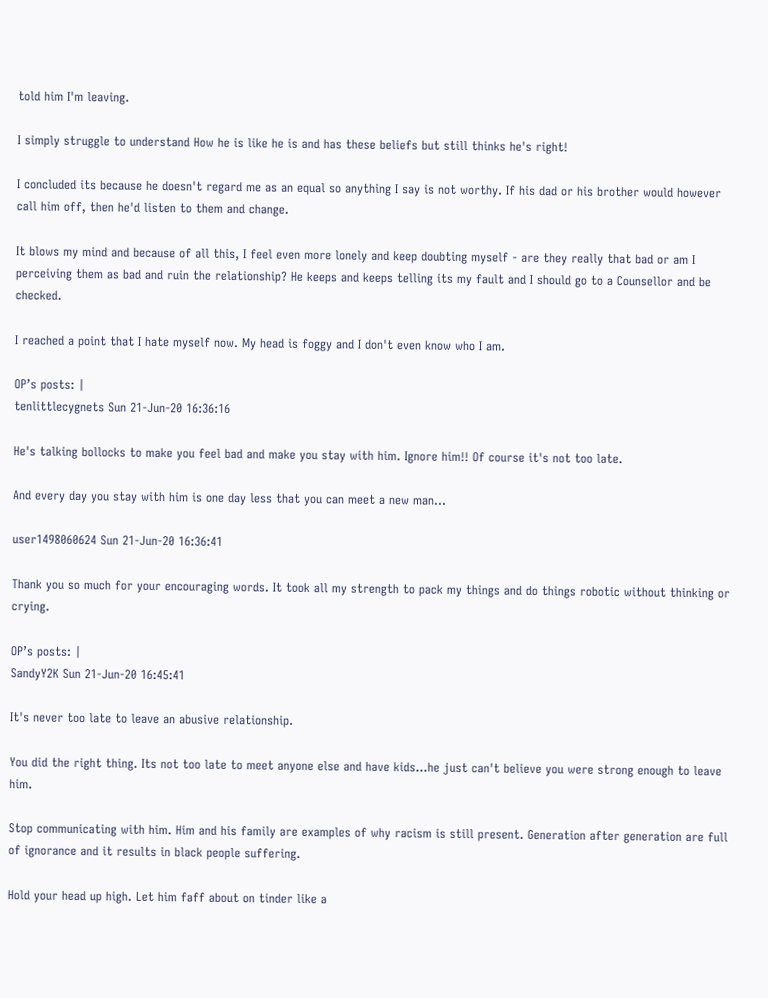told him I'm leaving.

I simply struggle to understand How he is like he is and has these beliefs but still thinks he's right!

I concluded its because he doesn't regard me as an equal so anything I say is not worthy. If his dad or his brother would however call him off, then he'd listen to them and change.

It blows my mind and because of all this, I feel even more lonely and keep doubting myself - are they really that bad or am I perceiving them as bad and ruin the relationship? He keeps and keeps telling its my fault and I should go to a Counsellor and be checked.

I reached a point that I hate myself now. My head is foggy and I don't even know who I am.

OP’s posts: |
tenlittlecygnets Sun 21-Jun-20 16:36:16

He's talking bollocks to make you feel bad and make you stay with him. Ignore him!! Of course it's not too late.

And every day you stay with him is one day less that you can meet a new man...

user1498060624 Sun 21-Jun-20 16:36:41

Thank you so much for your encouraging words. It took all my strength to pack my things and do things robotic without thinking or crying.

OP’s posts: |
SandyY2K Sun 21-Jun-20 16:45:41

It's never too late to leave an abusive relationship.

You did the right thing. Its not too late to meet anyone else and have kids...he just can't believe you were strong enough to leave him.

Stop communicating with him. Him and his family are examples of why racism is still present. Generation after generation are full of ignorance and it results in black people suffering.

Hold your head up high. Let him faff about on tinder like a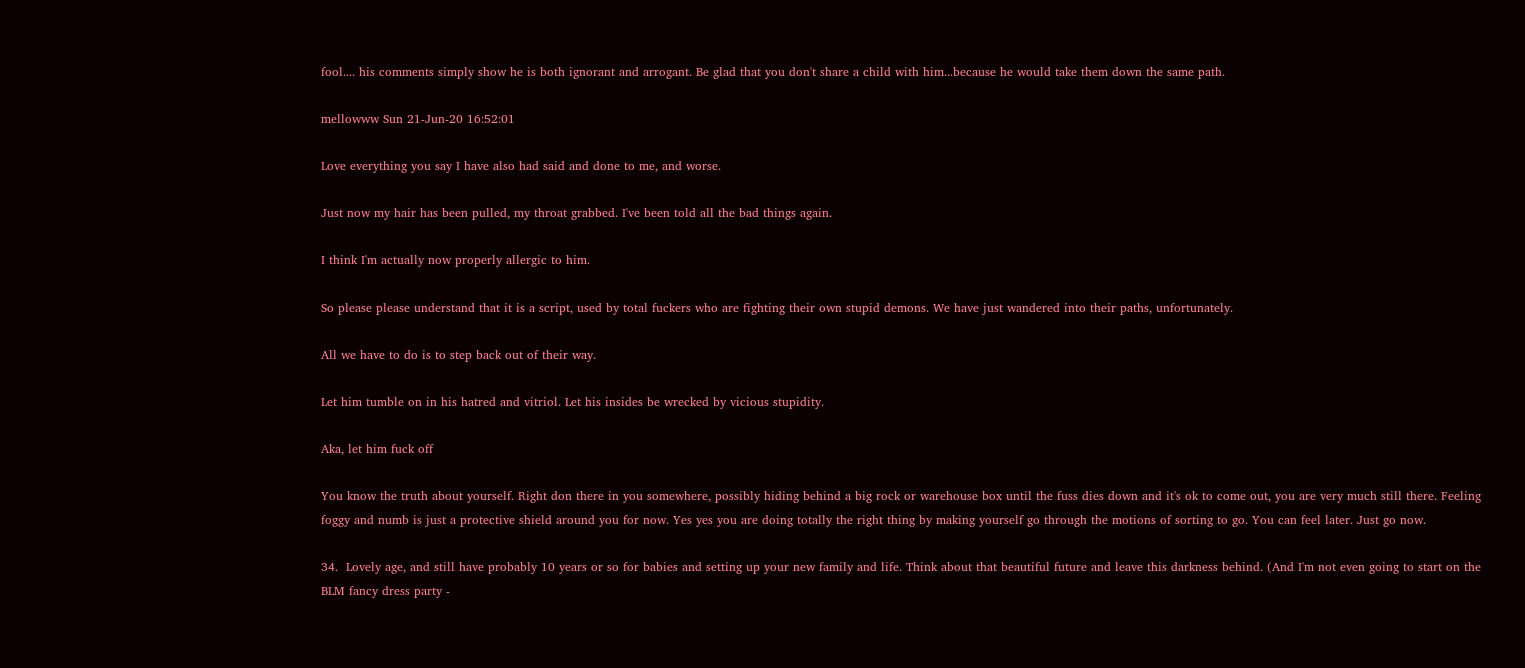fool.... his comments simply show he is both ignorant and arrogant. Be glad that you don't share a child with him...because he would take them down the same path.

mellowww Sun 21-Jun-20 16:52:01

Love everything you say I have also had said and done to me, and worse.

Just now my hair has been pulled, my throat grabbed. I've been told all the bad things again.

I think I'm actually now properly allergic to him.

So please please understand that it is a script, used by total fuckers who are fighting their own stupid demons. We have just wandered into their paths, unfortunately.

All we have to do is to step back out of their way.

Let him tumble on in his hatred and vitriol. Let his insides be wrecked by vicious stupidity.

Aka, let him fuck off

You know the truth about yourself. Right don there in you somewhere, possibly hiding behind a big rock or warehouse box until the fuss dies down and it's ok to come out, you are very much still there. Feeling foggy and numb is just a protective shield around you for now. Yes yes you are doing totally the right thing by making yourself go through the motions of sorting to go. You can feel later. Just go now.

34.  Lovely age, and still have probably 10 years or so for babies and setting up your new family and life. Think about that beautiful future and leave this darkness behind. (And I'm not even going to start on the BLM fancy dress party -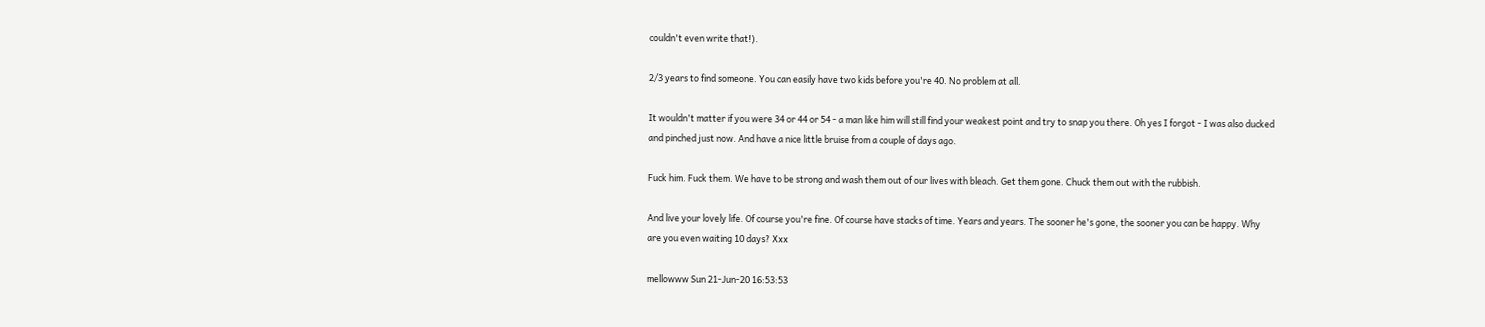couldn't even write that!).

2/3 years to find someone. You can easily have two kids before you're 40. No problem at all.

It wouldn't matter if you were 34 or 44 or 54 - a man like him will still find your weakest point and try to snap you there. Oh yes I forgot - I was also ducked and pinched just now. And have a nice little bruise from a couple of days ago.

Fuck him. Fuck them. We have to be strong and wash them out of our lives with bleach. Get them gone. Chuck them out with the rubbish.

And live your lovely life. Of course you're fine. Of course have stacks of time. Years and years. The sooner he's gone, the sooner you can be happy. Why are you even waiting 10 days? Xxx

mellowww Sun 21-Jun-20 16:53:53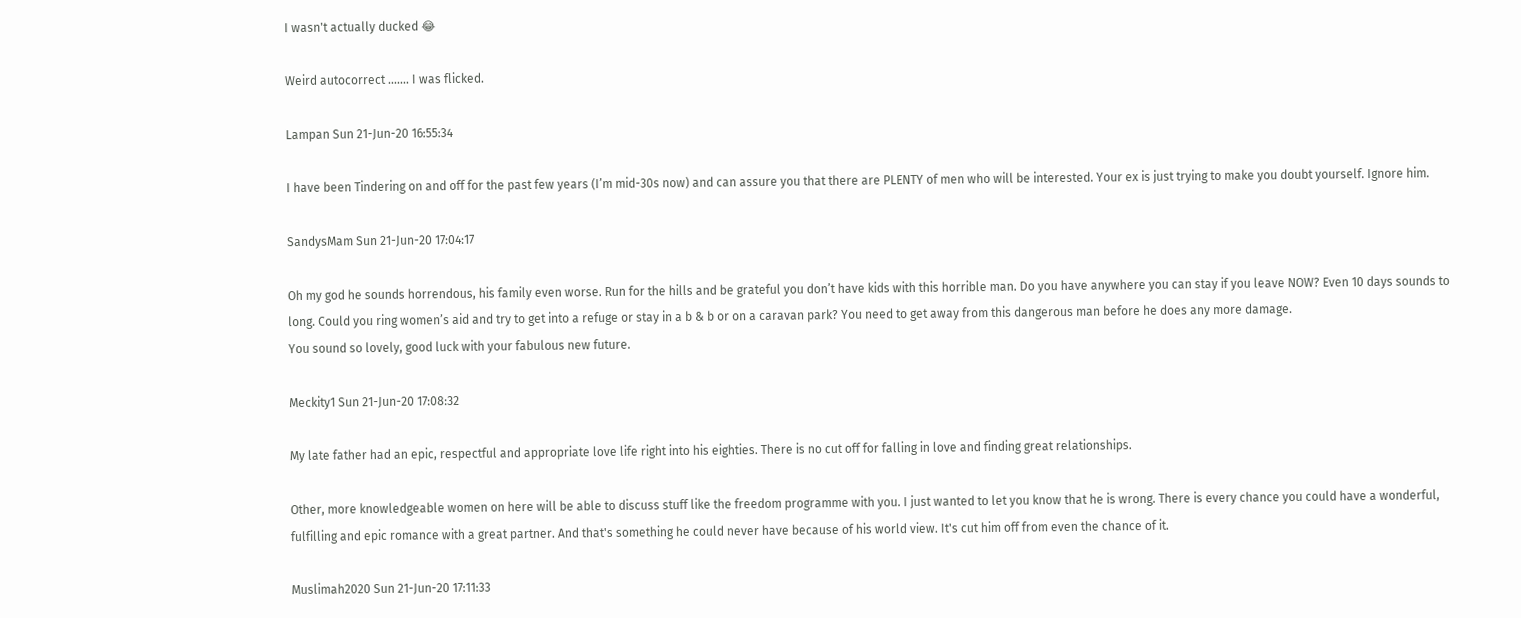I wasn't actually ducked 😂

Weird autocorrect ....... I was flicked.

Lampan Sun 21-Jun-20 16:55:34

I have been Tindering on and off for the past few years (I’m mid-30s now) and can assure you that there are PLENTY of men who will be interested. Your ex is just trying to make you doubt yourself. Ignore him.

SandysMam Sun 21-Jun-20 17:04:17

Oh my god he sounds horrendous, his family even worse. Run for the hills and be grateful you don’t have kids with this horrible man. Do you have anywhere you can stay if you leave NOW? Even 10 days sounds to long. Could you ring women’s aid and try to get into a refuge or stay in a b & b or on a caravan park? You need to get away from this dangerous man before he does any more damage.
You sound so lovely, good luck with your fabulous new future.

Meckity1 Sun 21-Jun-20 17:08:32

My late father had an epic, respectful and appropriate love life right into his eighties. There is no cut off for falling in love and finding great relationships.

Other, more knowledgeable women on here will be able to discuss stuff like the freedom programme with you. I just wanted to let you know that he is wrong. There is every chance you could have a wonderful, fulfilling and epic romance with a great partner. And that's something he could never have because of his world view. It's cut him off from even the chance of it.

Muslimah2020 Sun 21-Jun-20 17:11:33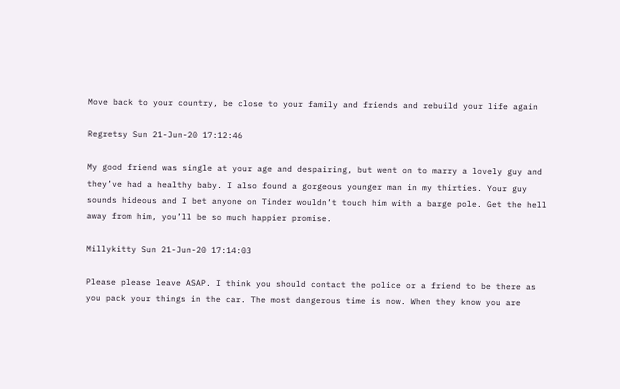Move back to your country, be close to your family and friends and rebuild your life again

Regretsy Sun 21-Jun-20 17:12:46

My good friend was single at your age and despairing, but went on to marry a lovely guy and they’ve had a healthy baby. I also found a gorgeous younger man in my thirties. Your guy sounds hideous and I bet anyone on Tinder wouldn’t touch him with a barge pole. Get the hell away from him, you’ll be so much happier promise.

Millykitty Sun 21-Jun-20 17:14:03

Please please leave ASAP. I think you should contact the police or a friend to be there as you pack your things in the car. The most dangerous time is now. When they know you are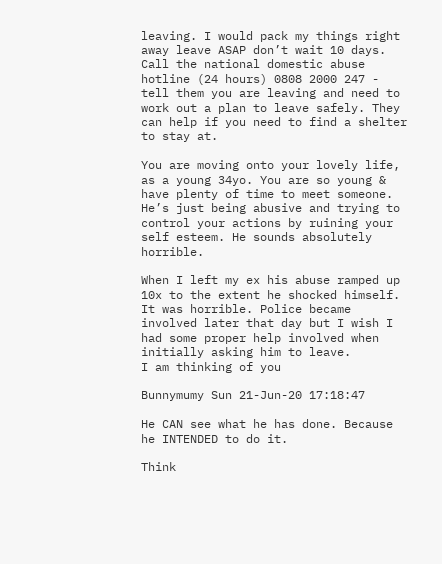leaving. I would pack my things right away leave ASAP don’t wait 10 days. Call the national domestic abuse hotline (24 hours) 0808 2000 247 - tell them you are leaving and need to work out a plan to leave safely. They can help if you need to find a shelter to stay at.

You are moving onto your lovely life, as a young 34yo. You are so young & have plenty of time to meet someone. He’s just being abusive and trying to control your actions by ruining your self esteem. He sounds absolutely horrible.

When I left my ex his abuse ramped up 10x to the extent he shocked himself. It was horrible. Police became involved later that day but I wish I had some proper help involved when initially asking him to leave.
I am thinking of you

Bunnymumy Sun 21-Jun-20 17:18:47

He CAN see what he has done. Because he INTENDED to do it.

Think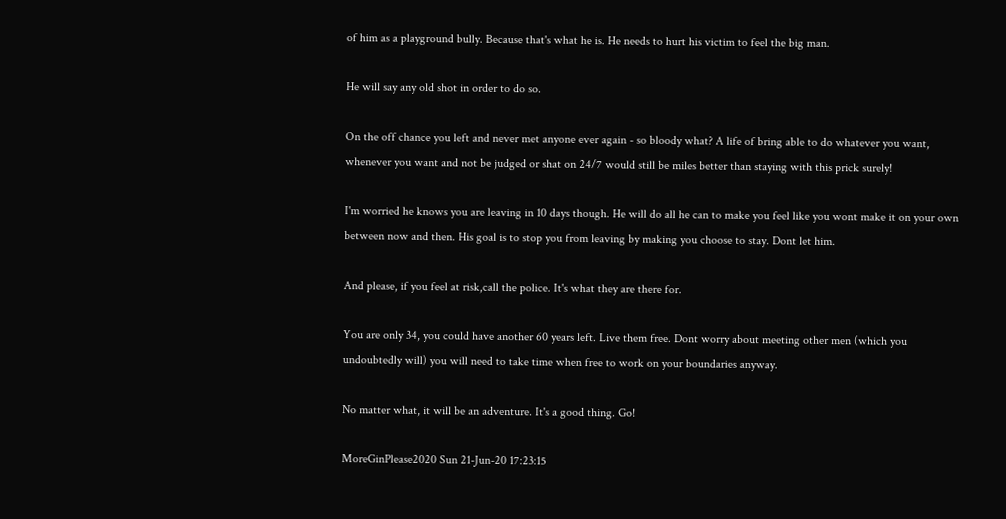of him as a playground bully. Because that's what he is. He needs to hurt his victim to feel the big man.

He will say any old shot in order to do so.

On the off chance you left and never met anyone ever again - so bloody what? A life of bring able to do whatever you want, whenever you want and not be judged or shat on 24/7 would still be miles better than staying with this prick surely!

I'm worried he knows you are leaving in 10 days though. He will do all he can to make you feel like you wont make it on your own between now and then. His goal is to stop you from leaving by making you choose to stay. Dont let him.

And please, if you feel at risk,call the police. It's what they are there for.

You are only 34, you could have another 60 years left. Live them free. Dont worry about meeting other men (which you undoubtedly will) you will need to take time when free to work on your boundaries anyway.

No matter what, it will be an adventure. It's a good thing. Go!

MoreGinPlease2020 Sun 21-Jun-20 17:23:15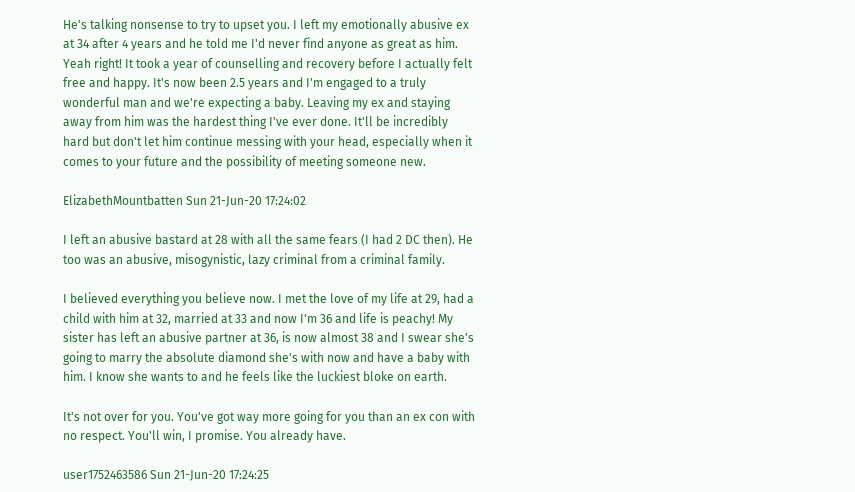He's talking nonsense to try to upset you. I left my emotionally abusive ex at 34 after 4 years and he told me I'd never find anyone as great as him. Yeah right! It took a year of counselling and recovery before I actually felt free and happy. It's now been 2.5 years and I'm engaged to a truly wonderful man and we're expecting a baby. Leaving my ex and staying away from him was the hardest thing I've ever done. It'll be incredibly hard but don't let him continue messing with your head, especially when it comes to your future and the possibility of meeting someone new.

ElizabethMountbatten Sun 21-Jun-20 17:24:02

I left an abusive bastard at 28 with all the same fears (I had 2 DC then). He too was an abusive, misogynistic, lazy criminal from a criminal family.

I believed everything you believe now. I met the love of my life at 29, had a child with him at 32, married at 33 and now I'm 36 and life is peachy! My sister has left an abusive partner at 36, is now almost 38 and I swear she's going to marry the absolute diamond she's with now and have a baby with him. I know she wants to and he feels like the luckiest bloke on earth.

It's not over for you. You've got way more going for you than an ex con with no respect. You'll win, I promise. You already have.

user1752463586 Sun 21-Jun-20 17:24:25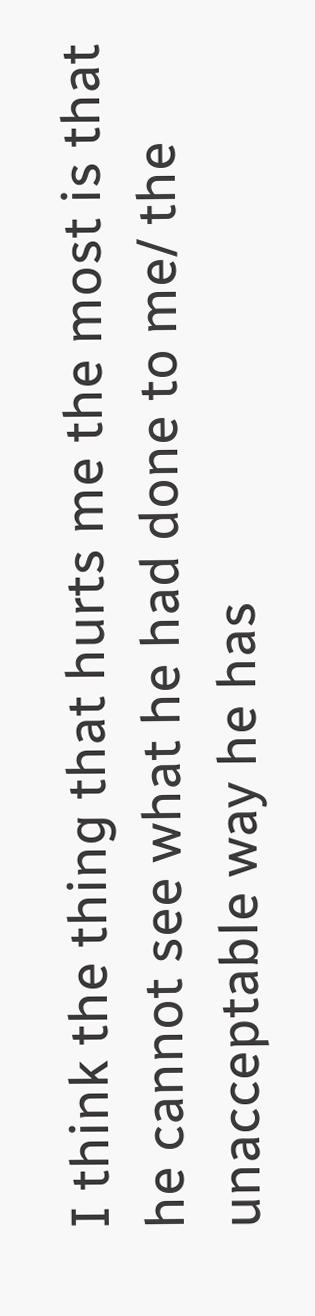I think the thing that hurts me the most is that he cannot see what he had done to me/ the unacceptable way he has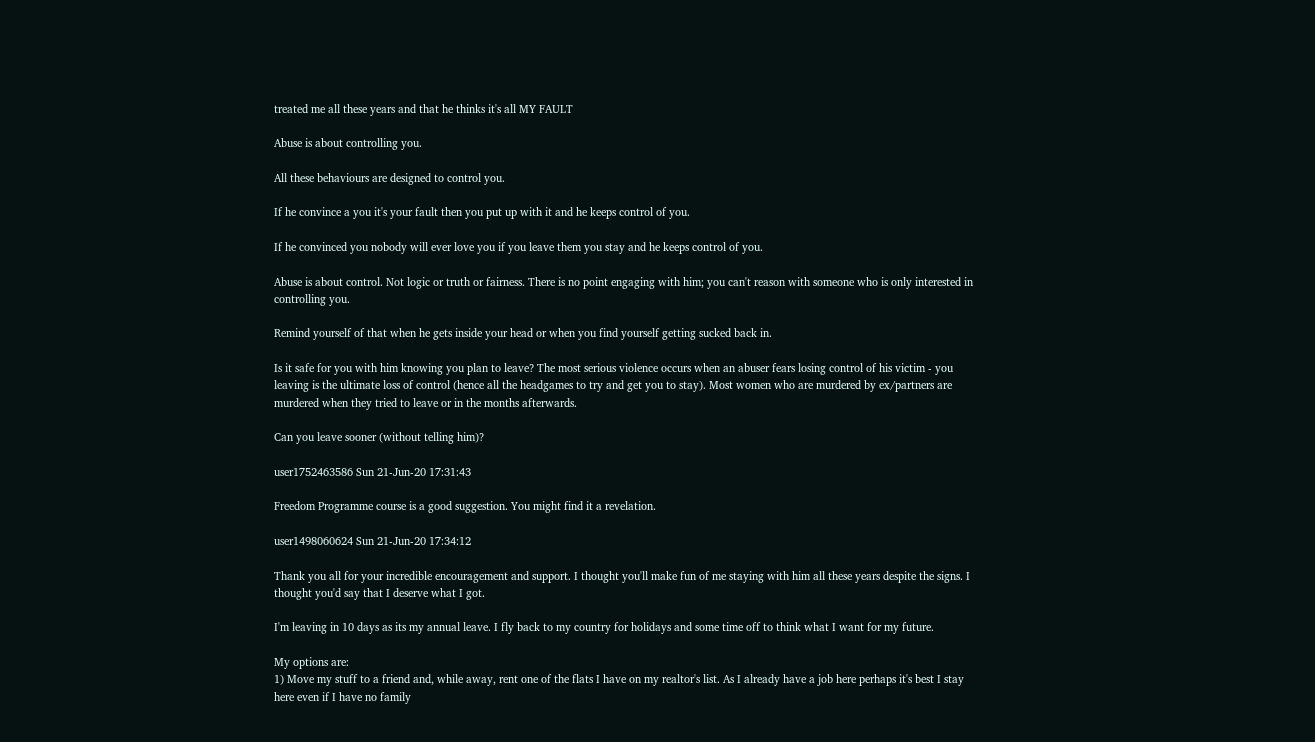treated me all these years and that he thinks it's all MY FAULT

Abuse is about controlling you.

All these behaviours are designed to control you.

If he convince a you it's your fault then you put up with it and he keeps control of you.

If he convinced you nobody will ever love you if you leave them you stay and he keeps control of you.

Abuse is about control. Not logic or truth or fairness. There is no point engaging with him; you can't reason with someone who is only interested in controlling you.

Remind yourself of that when he gets inside your head or when you find yourself getting sucked back in.

Is it safe for you with him knowing you plan to leave? The most serious violence occurs when an abuser fears losing control of his victim - you leaving is the ultimate loss of control (hence all the headgames to try and get you to stay). Most women who are murdered by ex/partners are murdered when they tried to leave or in the months afterwards.

Can you leave sooner (without telling him)?

user1752463586 Sun 21-Jun-20 17:31:43

Freedom Programme course is a good suggestion. You might find it a revelation.

user1498060624 Sun 21-Jun-20 17:34:12

Thank you all for your incredible encouragement and support. I thought you'll make fun of me staying with him all these years despite the signs. I thought you'd say that I deserve what I got.

I'm leaving in 10 days as its my annual leave. I fly back to my country for holidays and some time off to think what I want for my future.

My options are:
1) Move my stuff to a friend and, while away, rent one of the flats I have on my realtor's list. As I already have a job here perhaps it's best I stay here even if I have no family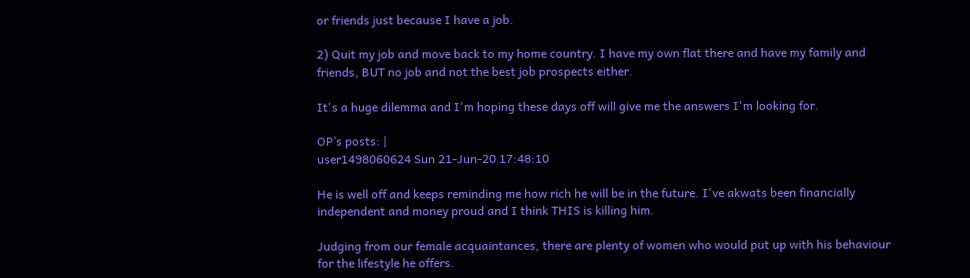or friends just because I have a job.

2) Quit my job and move back to my home country. I have my own flat there and have my family and friends, BUT no job and not the best job prospects either.

It's a huge dilemma and I'm hoping these days off will give me the answers I'm looking for.

OP’s posts: |
user1498060624 Sun 21-Jun-20 17:48:10

He is well off and keeps reminding me how rich he will be in the future. I've akwats been financially independent and money proud and I think THIS is killing him.

Judging from our female acquaintances, there are plenty of women who would put up with his behaviour for the lifestyle he offers.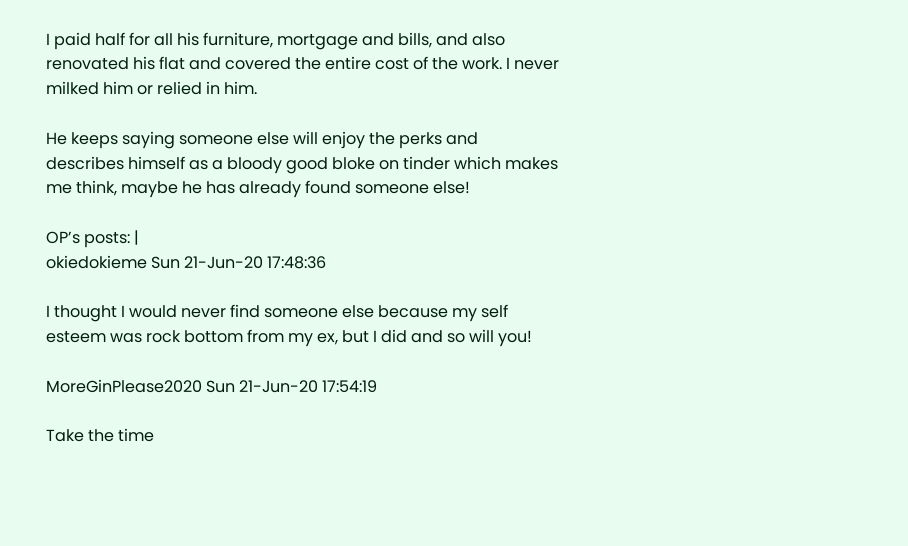I paid half for all his furniture, mortgage and bills, and also renovated his flat and covered the entire cost of the work. I never milked him or relied in him.

He keeps saying someone else will enjoy the perks and describes himself as a bloody good bloke on tinder which makes me think, maybe he has already found someone else!

OP’s posts: |
okiedokieme Sun 21-Jun-20 17:48:36

I thought I would never find someone else because my self esteem was rock bottom from my ex, but I did and so will you!

MoreGinPlease2020 Sun 21-Jun-20 17:54:19

Take the time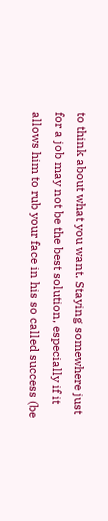to think about what you want. Staying somewhere just for a job may not be the best solution, especially if it allows him to rub your face in his so called success (be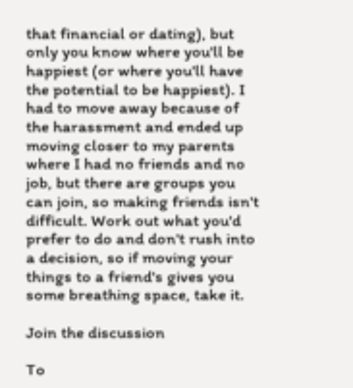that financial or dating), but only you know where you'll be happiest (or where you'll have the potential to be happiest). I had to move away because of the harassment and ended up moving closer to my parents where I had no friends and no job, but there are groups you can join, so making friends isn't difficult. Work out what you'd prefer to do and don't rush into a decision, so if moving your things to a friend's gives you some breathing space, take it.

Join the discussion

To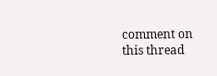comment on this thread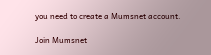you need to create a Mumsnet account.

Join Mumsnet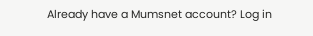Already have a Mumsnet account? Log in